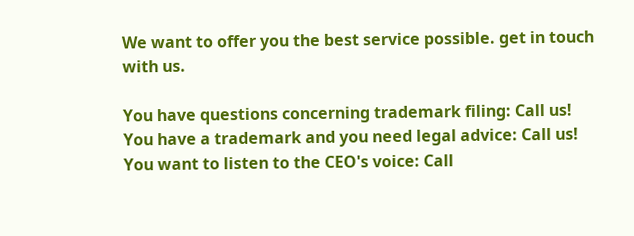We want to offer you the best service possible. get in touch with us.

You have questions concerning trademark filing: Call us!
You have a trademark and you need legal advice: Call us!
You want to listen to the CEO's voice: Call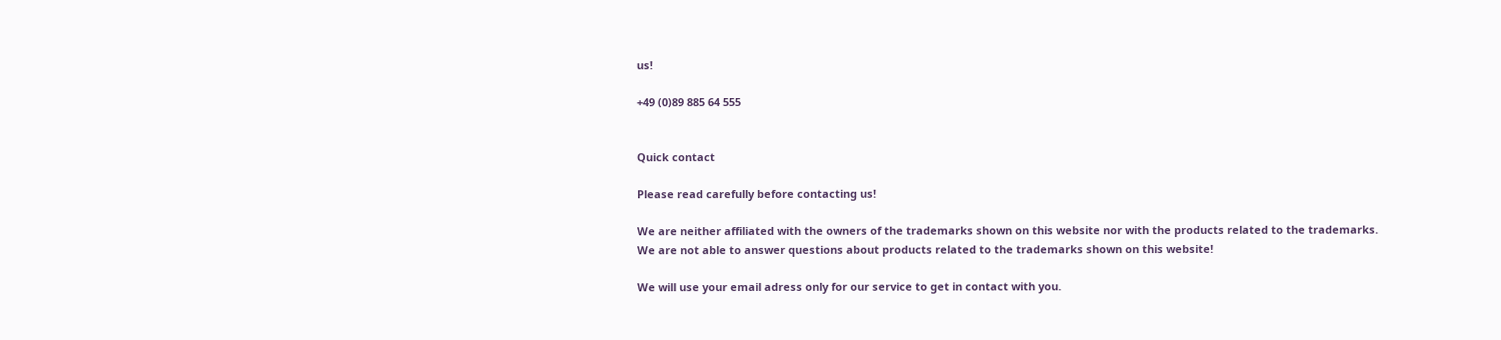us!

+49 (0)89 885 64 555


Quick contact

Please read carefully before contacting us!

We are neither affiliated with the owners of the trademarks shown on this website nor with the products related to the trademarks.
We are not able to answer questions about products related to the trademarks shown on this website!

We will use your email adress only for our service to get in contact with you.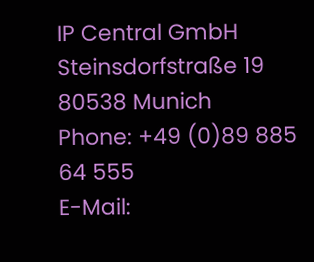IP Central GmbH
Steinsdorfstraße 19
80538 Munich
Phone: +49 (0)89 885 64 555
E-Mail: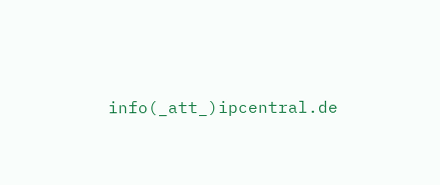info(_att_)ipcentral.de